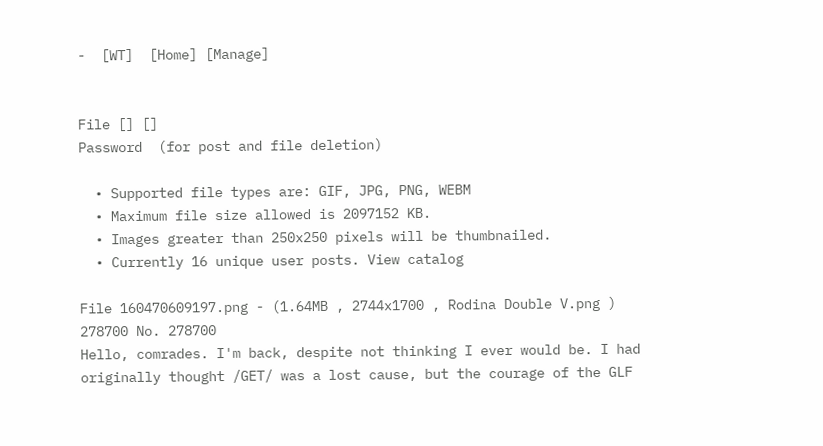-  [WT]  [Home] [Manage]


File [] []
Password  (for post and file deletion)

  • Supported file types are: GIF, JPG, PNG, WEBM
  • Maximum file size allowed is 2097152 KB.
  • Images greater than 250x250 pixels will be thumbnailed.
  • Currently 16 unique user posts. View catalog

File 160470609197.png - (1.64MB , 2744x1700 , Rodina Double V.png )
278700 No. 278700
Hello, comrades. I'm back, despite not thinking I ever would be. I had originally thought /GET/ was a lost cause, but the courage of the GLF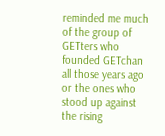reminded me much of the group of GETters who founded GETchan all those years ago or the ones who stood up against the rising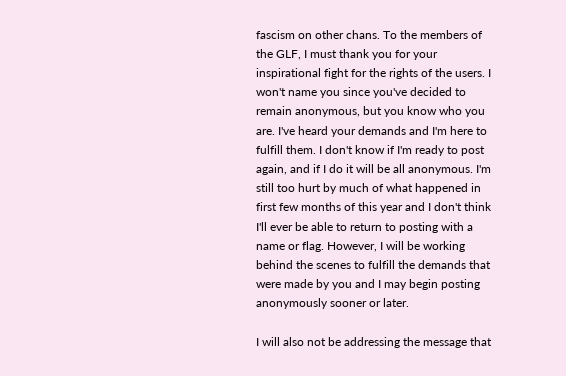fascism on other chans. To the members of the GLF, I must thank you for your inspirational fight for the rights of the users. I won't name you since you've decided to remain anonymous, but you know who you are. I've heard your demands and I'm here to fulfill them. I don't know if I'm ready to post again, and if I do it will be all anonymous. I'm still too hurt by much of what happened in first few months of this year and I don't think I'll ever be able to return to posting with a name or flag. However, I will be working behind the scenes to fulfill the demands that were made by you and I may begin posting anonymously sooner or later.

I will also not be addressing the message that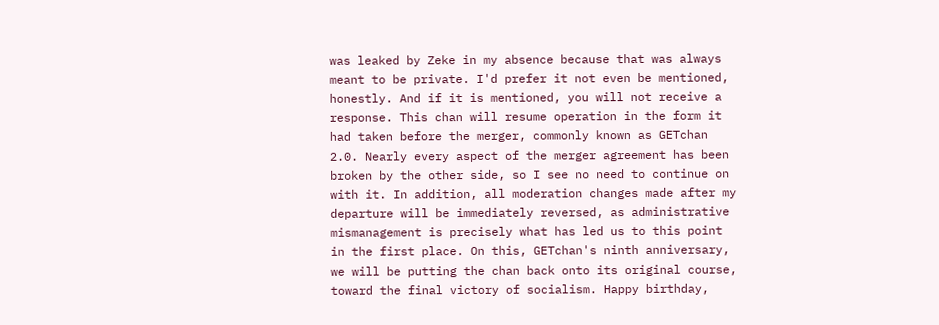was leaked by Zeke in my absence because that was always meant to be private. I'd prefer it not even be mentioned, honestly. And if it is mentioned, you will not receive a response. This chan will resume operation in the form it had taken before the merger, commonly known as GETchan 2.0. Nearly every aspect of the merger agreement has been broken by the other side, so I see no need to continue on with it. In addition, all moderation changes made after my departure will be immediately reversed, as administrative mismanagement is precisely what has led us to this point in the first place. On this, GETchan's ninth anniversary, we will be putting the chan back onto its original course, toward the final victory of socialism. Happy birthday,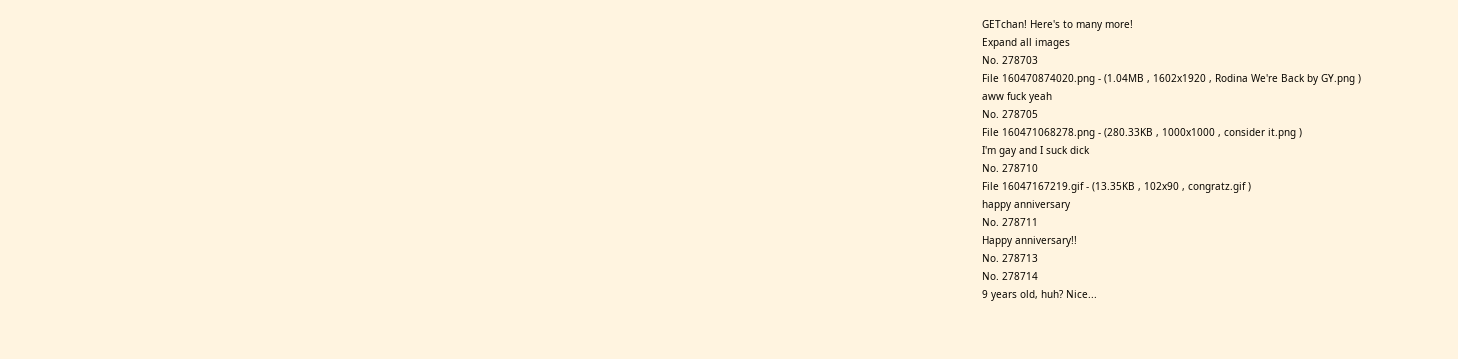GETchan! Here's to many more!
Expand all images
No. 278703
File 160470874020.png - (1.04MB , 1602x1920 , Rodina We're Back by GY.png )
aww fuck yeah
No. 278705
File 160471068278.png - (280.33KB , 1000x1000 , consider it.png )
I'm gay and I suck dick
No. 278710
File 16047167219.gif - (13.35KB , 102x90 , congratz.gif )
happy anniversary
No. 278711
Happy anniversary!!
No. 278713
No. 278714
9 years old, huh? Nice...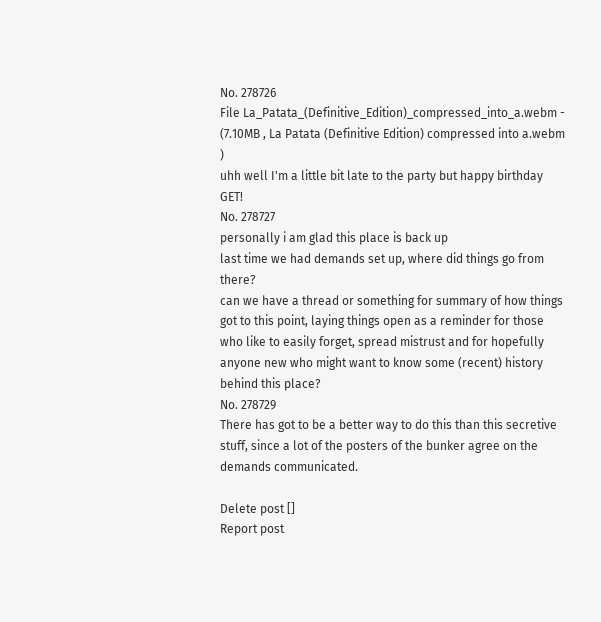No. 278726
File La_Patata_(Definitive_Edition)_compressed_into_a.webm - (7.10MB , La Patata (Definitive Edition) compressed into a.webm )
uhh well I'm a little bit late to the party but happy birthday GET!
No. 278727
personally i am glad this place is back up
last time we had demands set up, where did things go from there?
can we have a thread or something for summary of how things got to this point, laying things open as a reminder for those who like to easily forget, spread mistrust and for hopefully anyone new who might want to know some (recent) history behind this place?
No. 278729
There has got to be a better way to do this than this secretive stuff, since a lot of the posters of the bunker agree on the demands communicated.

Delete post []
Report post